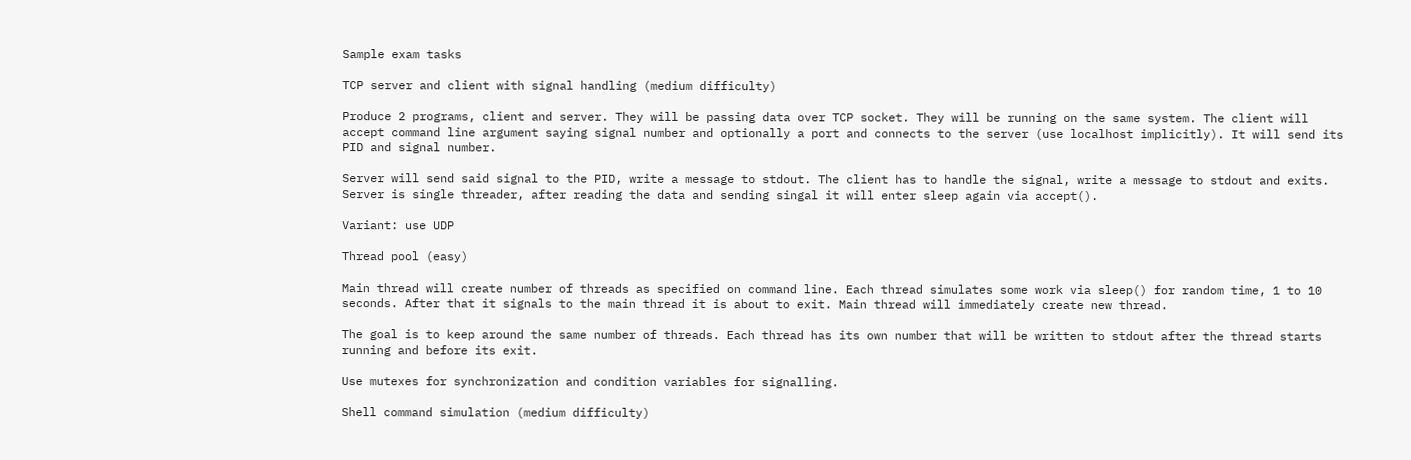Sample exam tasks

TCP server and client with signal handling (medium difficulty)

Produce 2 programs, client and server. They will be passing data over TCP socket. They will be running on the same system. The client will accept command line argument saying signal number and optionally a port and connects to the server (use localhost implicitly). It will send its PID and signal number.

Server will send said signal to the PID, write a message to stdout. The client has to handle the signal, write a message to stdout and exits. Server is single threader, after reading the data and sending singal it will enter sleep again via accept().

Variant: use UDP

Thread pool (easy)

Main thread will create number of threads as specified on command line. Each thread simulates some work via sleep() for random time, 1 to 10 seconds. After that it signals to the main thread it is about to exit. Main thread will immediately create new thread.

The goal is to keep around the same number of threads. Each thread has its own number that will be written to stdout after the thread starts running and before its exit.

Use mutexes for synchronization and condition variables for signalling.

Shell command simulation (medium difficulty)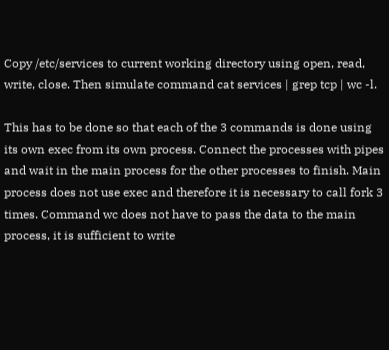Copy /etc/services to current working directory using open, read, write, close. Then simulate command cat services | grep tcp | wc -l.

This has to be done so that each of the 3 commands is done using its own exec from its own process. Connect the processes with pipes and wait in the main process for the other processes to finish. Main process does not use exec and therefore it is necessary to call fork 3 times. Command wc does not have to pass the data to the main process, it is sufficient to write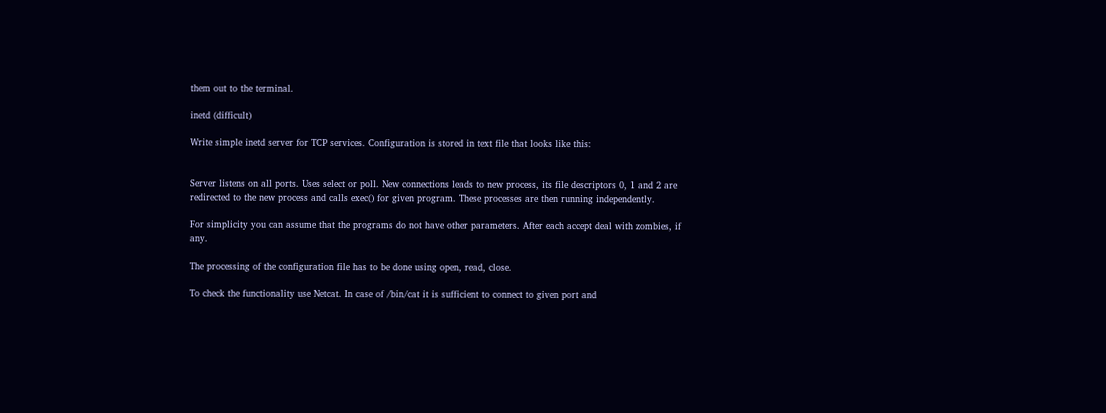them out to the terminal.

inetd (difficult)

Write simple inetd server for TCP services. Configuration is stored in text file that looks like this:


Server listens on all ports. Uses select or poll. New connections leads to new process, its file descriptors 0, 1 and 2 are redirected to the new process and calls exec() for given program. These processes are then running independently.

For simplicity you can assume that the programs do not have other parameters. After each accept deal with zombies, if any.

The processing of the configuration file has to be done using open, read, close.

To check the functionality use Netcat. In case of /bin/cat it is sufficient to connect to given port and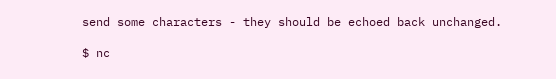send some characters - they should be echoed back unchanged.

$ nc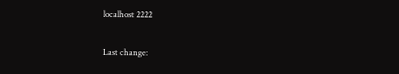localhost 2222

Last change: